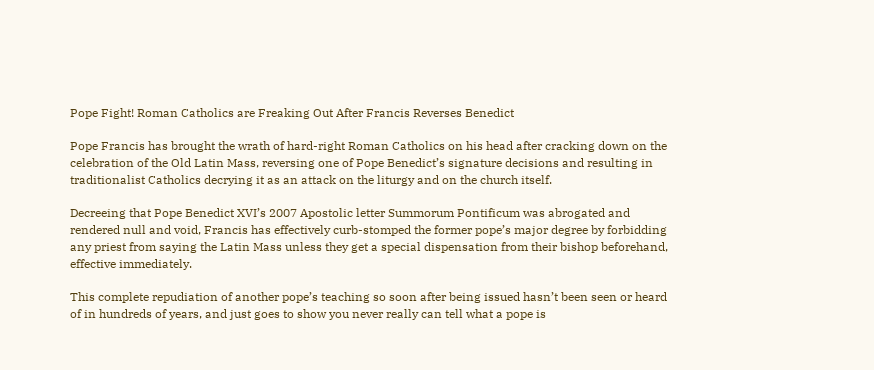Pope Fight! Roman Catholics are Freaking Out After Francis Reverses Benedict

Pope Francis has brought the wrath of hard-right Roman Catholics on his head after cracking down on the celebration of the Old Latin Mass, reversing one of Pope Benedict’s signature decisions and resulting in traditionalist Catholics decrying it as an attack on the liturgy and on the church itself.

Decreeing that Pope Benedict XVI’s 2007 Apostolic letter Summorum Pontificum was abrogated and rendered null and void, Francis has effectively curb-stomped the former pope’s major degree by forbidding any priest from saying the Latin Mass unless they get a special dispensation from their bishop beforehand, effective immediately.

This complete repudiation of another pope’s teaching so soon after being issued hasn’t been seen or heard of in hundreds of years, and just goes to show you never really can tell what a pope is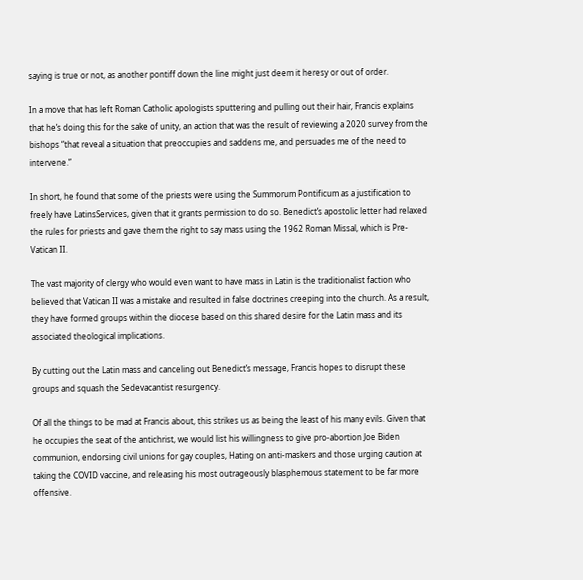saying is true or not, as another pontiff down the line might just deem it heresy or out of order.

In a move that has left Roman Catholic apologists sputtering and pulling out their hair, Francis explains that he’s doing this for the sake of unity, an action that was the result of reviewing a 2020 survey from the bishops “that reveal a situation that preoccupies and saddens me, and persuades me of the need to intervene.”

In short, he found that some of the priests were using the Summorum Pontificum as a justification to freely have LatinsServices, given that it grants permission to do so. Benedict’s apostolic letter had relaxed the rules for priests and gave them the right to say mass using the 1962 Roman Missal, which is Pre-Vatican II.

The vast majority of clergy who would even want to have mass in Latin is the traditionalist faction who believed that Vatican II was a mistake and resulted in false doctrines creeping into the church. As a result, they have formed groups within the diocese based on this shared desire for the Latin mass and its associated theological implications.

By cutting out the Latin mass and canceling out Benedict’s message, Francis hopes to disrupt these groups and squash the Sedevacantist resurgency.

Of all the things to be mad at Francis about, this strikes us as being the least of his many evils. Given that he occupies the seat of the antichrist, we would list his willingness to give pro-abortion Joe Biden communion, endorsing civil unions for gay couples, Hating on anti-maskers and those urging caution at taking the COVID vaccine, and releasing his most outrageously blasphemous statement to be far more offensive.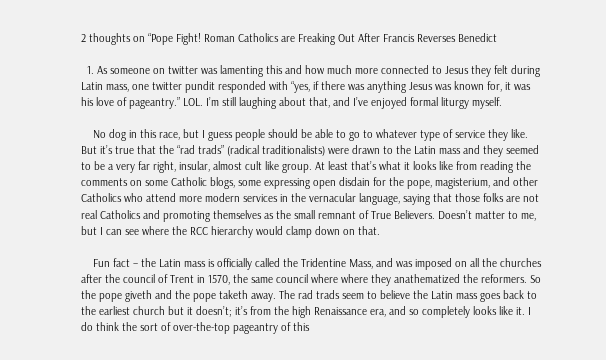2 thoughts on “Pope Fight! Roman Catholics are Freaking Out After Francis Reverses Benedict

  1. As someone on twitter was lamenting this and how much more connected to Jesus they felt during Latin mass, one twitter pundit responded with “yes, if there was anything Jesus was known for, it was his love of pageantry.” LOL. I’m still laughing about that, and I’ve enjoyed formal liturgy myself.

    No dog in this race, but I guess people should be able to go to whatever type of service they like. But it’s true that the “rad trads” (radical traditionalists) were drawn to the Latin mass and they seemed to be a very far right, insular, almost cult like group. At least that’s what it looks like from reading the comments on some Catholic blogs, some expressing open disdain for the pope, magisterium, and other Catholics who attend more modern services in the vernacular language, saying that those folks are not real Catholics and promoting themselves as the small remnant of True Believers. Doesn’t matter to me, but I can see where the RCC hierarchy would clamp down on that.

    Fun fact – the Latin mass is officially called the Tridentine Mass, and was imposed on all the churches after the council of Trent in 1570, the same council where where they anathematized the reformers. So the pope giveth and the pope taketh away. The rad trads seem to believe the Latin mass goes back to the earliest church but it doesn’t; it’s from the high Renaissance era, and so completely looks like it. I do think the sort of over-the-top pageantry of this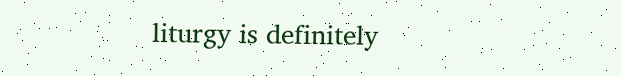liturgy is definitely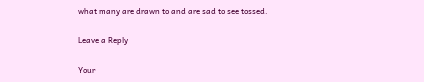what many are drawn to and are sad to see tossed.

Leave a Reply

Your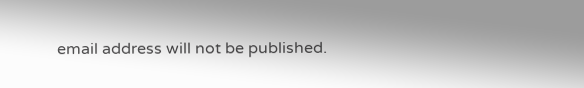email address will not be published.